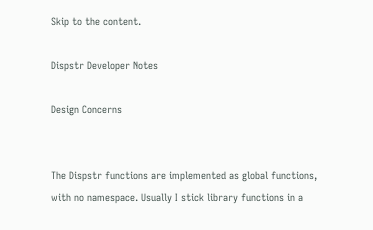Skip to the content.

Dispstr Developer Notes

Design Concerns


The Dispstr functions are implemented as global functions, with no namespace. Usually I stick library functions in a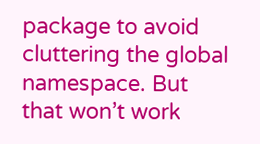package to avoid cluttering the global namespace. But that won’t work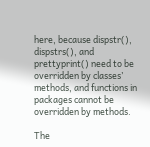here, because dispstr(), dispstrs(), and prettyprint() need to be overridden by classes’ methods, and functions in packages cannot be overridden by methods.

The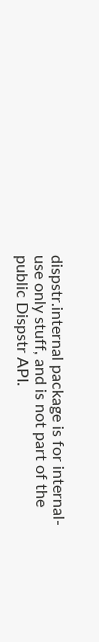dispstr.internal package is for internal-use only stuff, and is not part of the public Dispstr API.